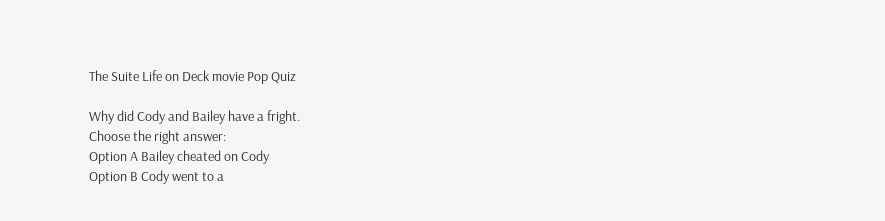The Suite Life on Deck movie Pop Quiz

Why did Cody and Bailey have a fright.
Choose the right answer:
Option A Bailey cheated on Cody
Option B Cody went to a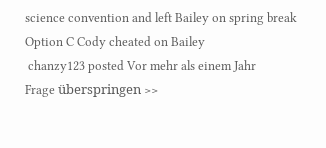science convention and left Bailey on spring break
Option C Cody cheated on Bailey
 chanzy123 posted Vor mehr als einem Jahr
Frage überspringen >>